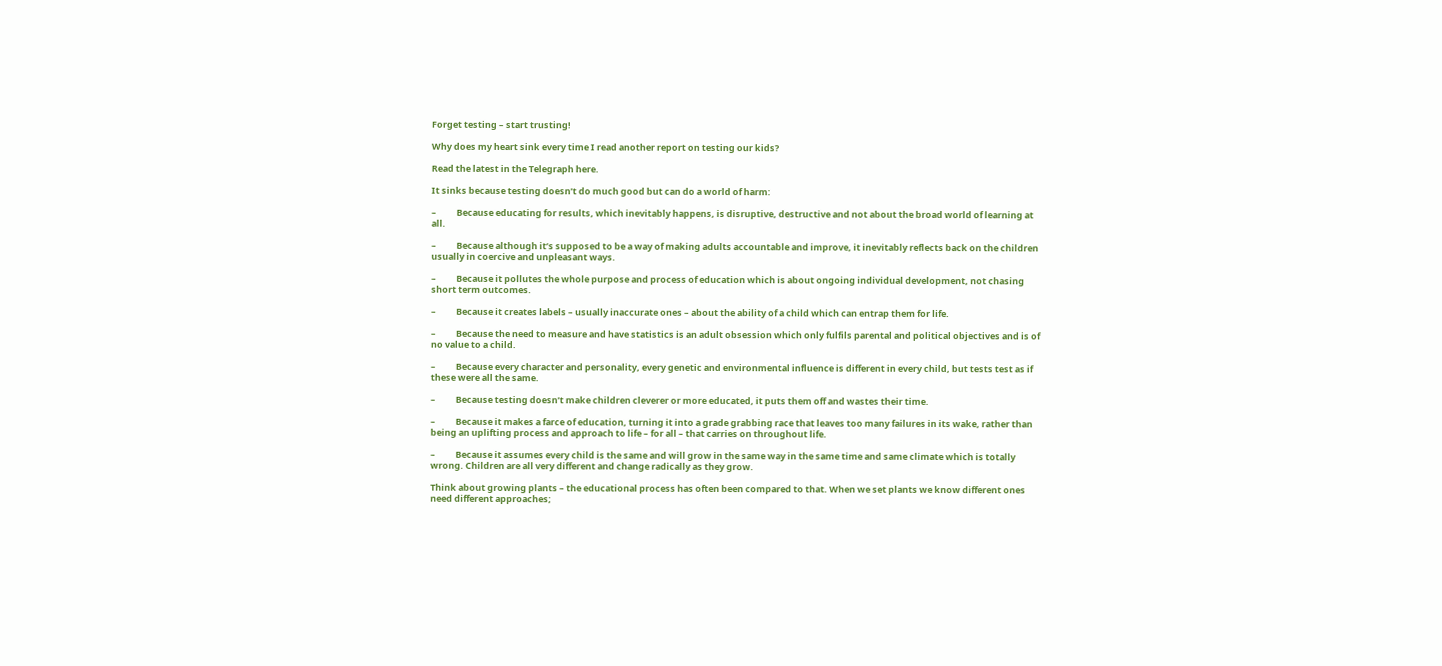Forget testing – start trusting!

Why does my heart sink every time I read another report on testing our kids?

Read the latest in the Telegraph here.

It sinks because testing doesn’t do much good but can do a world of harm:

–          Because educating for results, which inevitably happens, is disruptive, destructive and not about the broad world of learning at all.

–          Because although it’s supposed to be a way of making adults accountable and improve, it inevitably reflects back on the children usually in coercive and unpleasant ways.

–          Because it pollutes the whole purpose and process of education which is about ongoing individual development, not chasing short term outcomes.

–          Because it creates labels – usually inaccurate ones – about the ability of a child which can entrap them for life.

–          Because the need to measure and have statistics is an adult obsession which only fulfils parental and political objectives and is of no value to a child.

–          Because every character and personality, every genetic and environmental influence is different in every child, but tests test as if these were all the same.

–          Because testing doesn’t make children cleverer or more educated, it puts them off and wastes their time.

–          Because it makes a farce of education, turning it into a grade grabbing race that leaves too many failures in its wake, rather than being an uplifting process and approach to life – for all – that carries on throughout life.

–          Because it assumes every child is the same and will grow in the same way in the same time and same climate which is totally wrong. Children are all very different and change radically as they grow.

Think about growing plants – the educational process has often been compared to that. When we set plants we know different ones need different approaches;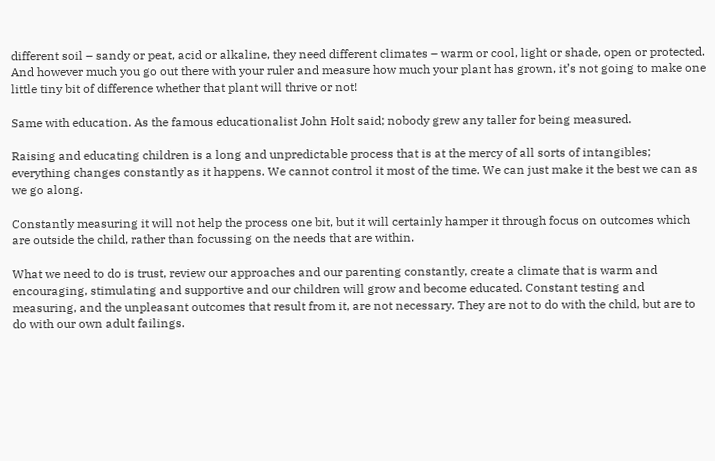different soil – sandy or peat, acid or alkaline, they need different climates – warm or cool, light or shade, open or protected. And however much you go out there with your ruler and measure how much your plant has grown, it’s not going to make one little tiny bit of difference whether that plant will thrive or not!

Same with education. As the famous educationalist John Holt said; nobody grew any taller for being measured.

Raising and educating children is a long and unpredictable process that is at the mercy of all sorts of intangibles; everything changes constantly as it happens. We cannot control it most of the time. We can just make it the best we can as we go along.

Constantly measuring it will not help the process one bit, but it will certainly hamper it through focus on outcomes which are outside the child, rather than focussing on the needs that are within.

What we need to do is trust, review our approaches and our parenting constantly, create a climate that is warm and encouraging, stimulating and supportive and our children will grow and become educated. Constant testing and measuring, and the unpleasant outcomes that result from it, are not necessary. They are not to do with the child, but are to do with our own adult failings.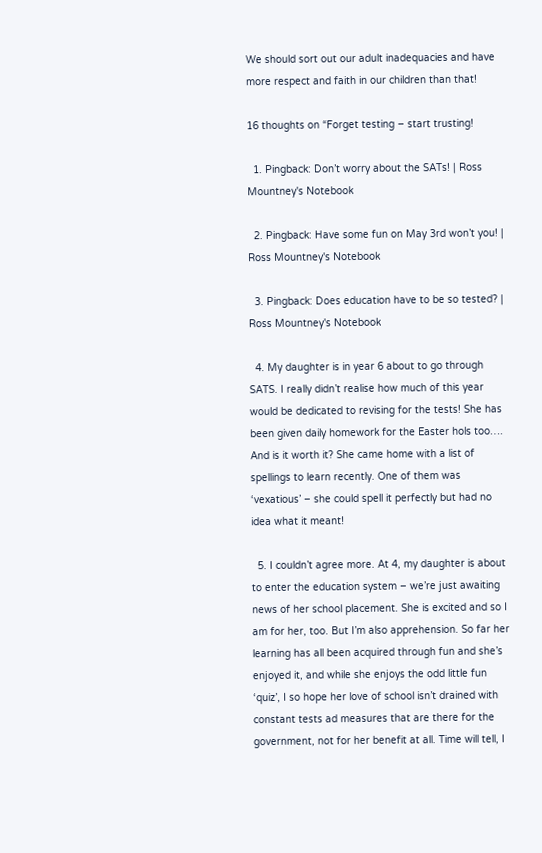We should sort out our adult inadequacies and have more respect and faith in our children than that!

16 thoughts on “Forget testing – start trusting!

  1. Pingback: Don’t worry about the SATs! | Ross Mountney's Notebook

  2. Pingback: Have some fun on May 3rd won’t you! | Ross Mountney's Notebook

  3. Pingback: Does education have to be so tested? | Ross Mountney's Notebook

  4. My daughter is in year 6 about to go through SATS. I really didn’t realise how much of this year would be dedicated to revising for the tests! She has been given daily homework for the Easter hols too…. And is it worth it? She came home with a list of spellings to learn recently. One of them was ‘vexatious’ – she could spell it perfectly but had no idea what it meant!

  5. I couldn’t agree more. At 4, my daughter is about to enter the education system – we’re just awaiting news of her school placement. She is excited and so I am for her, too. But I’m also apprehension. So far her learning has all been acquired through fun and she’s enjoyed it, and while she enjoys the odd little fun ‘quiz’, I so hope her love of school isn’t drained with constant tests ad measures that are there for the government, not for her benefit at all. Time will tell, I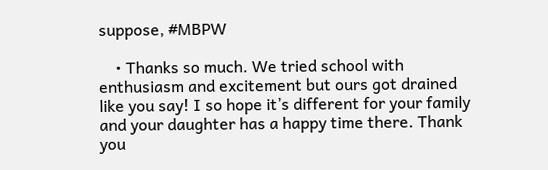suppose, #MBPW

    • Thanks so much. We tried school with enthusiasm and excitement but ours got drained like you say! I so hope it’s different for your family and your daughter has a happy time there. Thank you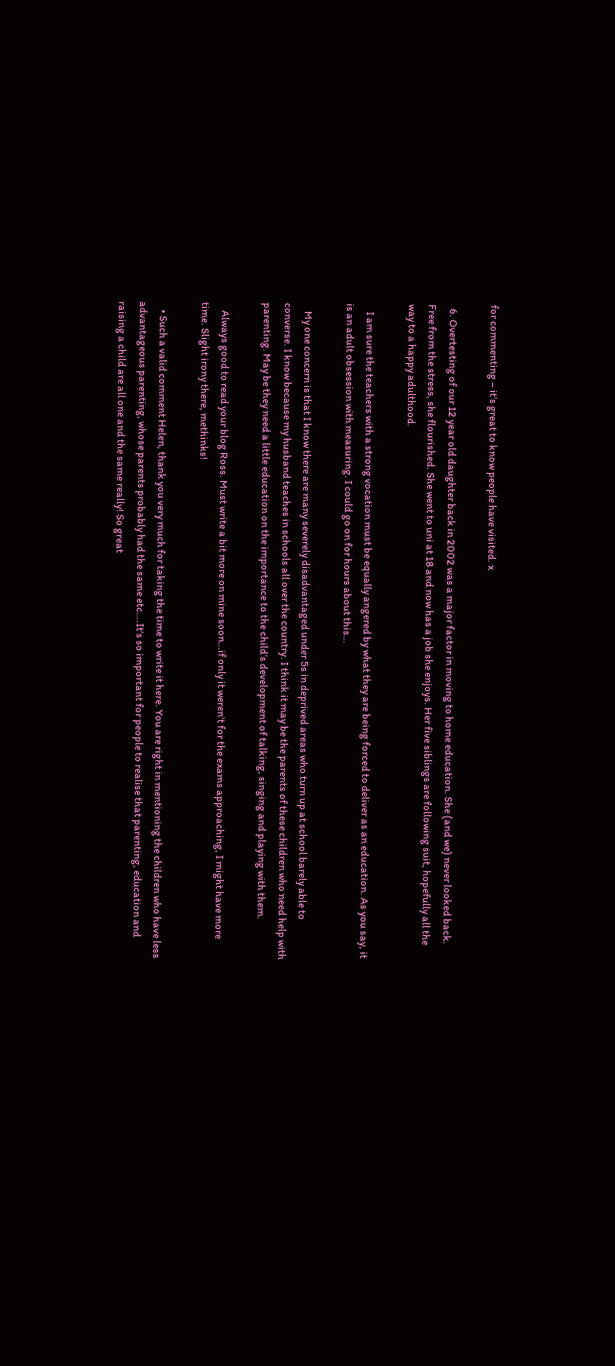for commenting – it’s great to know people have visited. x

  6. Overtesting of our 12 year old daughter back in 2002 was a major factor in moving to home education. She (and we) never looked back. Free from the stress, she flourished. She went to uni at 18 and now has a job she enjoys. Her five siblings are following suit, hopefully all the way to a happy adulthood.

    I am sure the teachers with a strong vocation must be equally angered by what they are being forced to deliver as an education. As you say, it is an adult obsession with measuring. I could go on for hours about this…

    My one concern is that I know there are many severely disadvantaged under 5s in deprived areas who turn up at school barely able to converse. I know because my husband teaches in schools all over the country. I think it may be the parents of these children who need help with parenting. May be they need a little education on the importance to the child’s development of talking, singing and playing with them.

    Always good to read your blog Ross. Must write a bit more on mine soon…if only it weren’t for the exams approaching, I might have more time. Slight irony there, methinks!

    • Such a valid comment Helen, thank you very much for taking the time to write it here. You are right in mentioning the children who have less advantageous parenting, whose parents probably had the same etc….It’s so important for people to realise that parenting, education and raising a child are all one and the same really! So great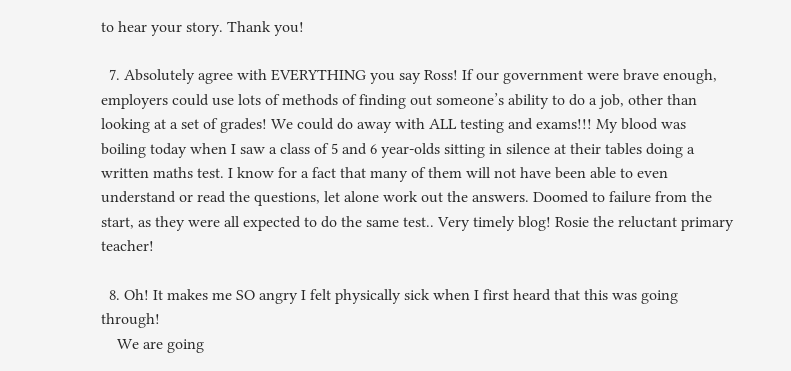to hear your story. Thank you!

  7. Absolutely agree with EVERYTHING you say Ross! If our government were brave enough, employers could use lots of methods of finding out someone’s ability to do a job, other than looking at a set of grades! We could do away with ALL testing and exams!!! My blood was boiling today when I saw a class of 5 and 6 year-olds sitting in silence at their tables doing a written maths test. I know for a fact that many of them will not have been able to even understand or read the questions, let alone work out the answers. Doomed to failure from the start, as they were all expected to do the same test.. Very timely blog! Rosie the reluctant primary teacher!

  8. Oh! It makes me SO angry I felt physically sick when I first heard that this was going through!
    We are going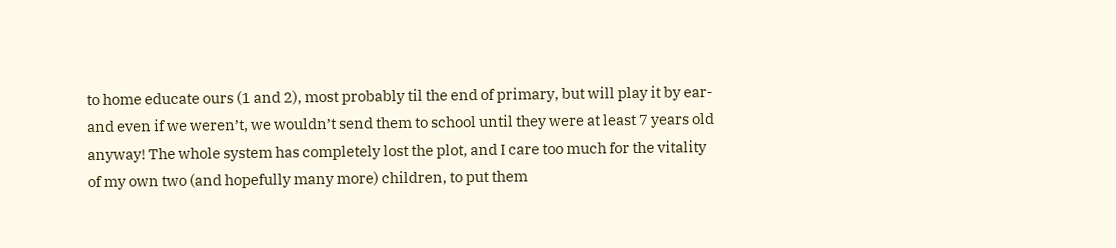to home educate ours (1 and 2), most probably til the end of primary, but will play it by ear- and even if we weren’t, we wouldn’t send them to school until they were at least 7 years old anyway! The whole system has completely lost the plot, and I care too much for the vitality of my own two (and hopefully many more) children, to put them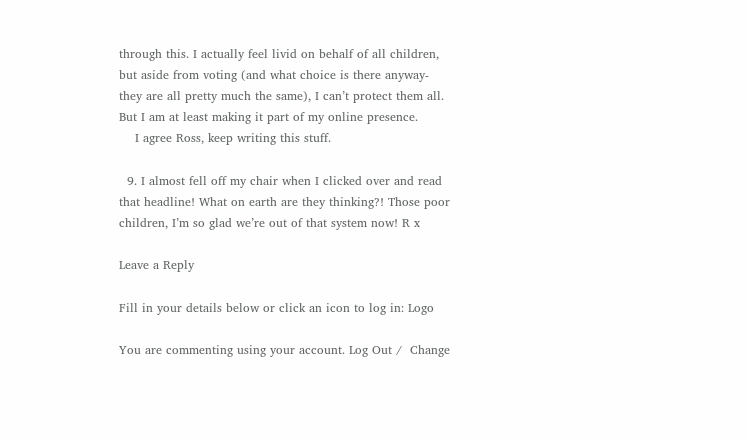through this. I actually feel livid on behalf of all children, but aside from voting (and what choice is there anyway- they are all pretty much the same), I can’t protect them all. But I am at least making it part of my online presence.
    I agree Ross, keep writing this stuff.

  9. I almost fell off my chair when I clicked over and read that headline! What on earth are they thinking?! Those poor children, I’m so glad we’re out of that system now! R x

Leave a Reply

Fill in your details below or click an icon to log in: Logo

You are commenting using your account. Log Out /  Change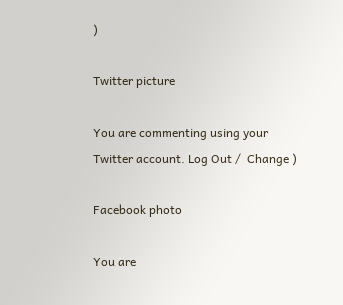)

Twitter picture

You are commenting using your Twitter account. Log Out /  Change )

Facebook photo

You are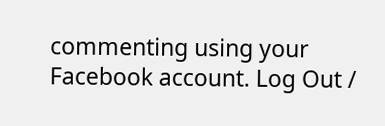commenting using your Facebook account. Log Out /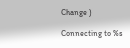Change )

Connecting to %s